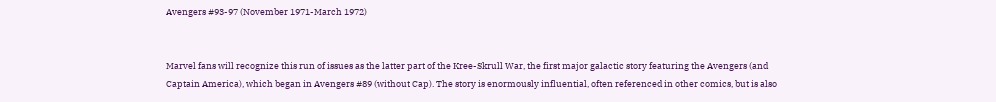Avengers #93-97 (November 1971-March 1972)


Marvel fans will recognize this run of issues as the latter part of the Kree-Skrull War, the first major galactic story featuring the Avengers (and Captain America), which began in Avengers #89 (without Cap). The story is enormously influential, often referenced in other comics, but is also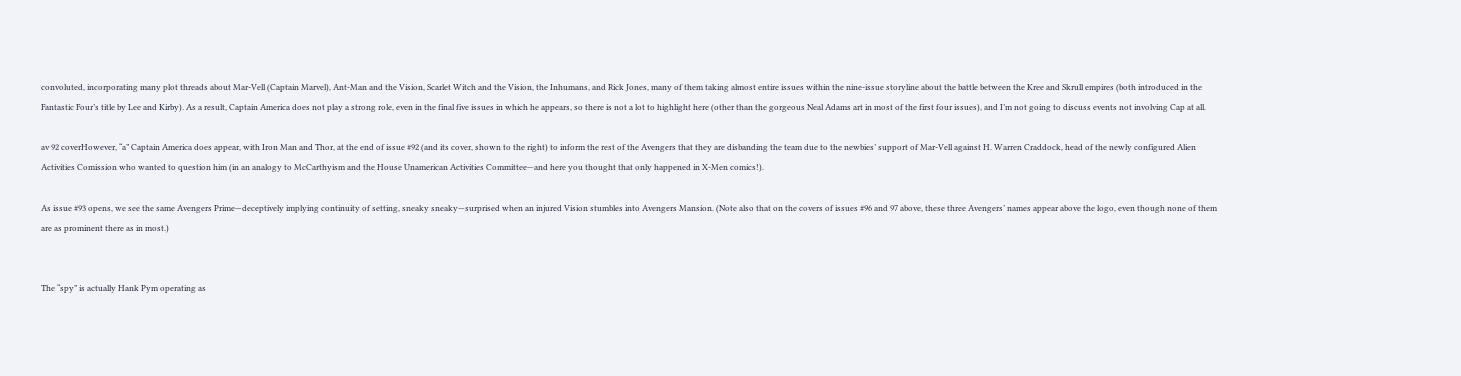convoluted, incorporating many plot threads about Mar-Vell (Captain Marvel), Ant-Man and the Vision, Scarlet Witch and the Vision, the Inhumans, and Rick Jones, many of them taking almost entire issues within the nine-issue storyline about the battle between the Kree and Skrull empires (both introduced in the Fantastic Four’s title by Lee and Kirby). As a result, Captain America does not play a strong role, even in the final five issues in which he appears, so there is not a lot to highlight here (other than the gorgeous Neal Adams art in most of the first four issues), and I’m not going to discuss events not involving Cap at all.

av 92 coverHowever, “a” Captain America does appear, with Iron Man and Thor, at the end of issue #92 (and its cover, shown to the right) to inform the rest of the Avengers that they are disbanding the team due to the newbies’ support of Mar-Vell against H. Warren Craddock, head of the newly configured Alien Activities Comission who wanted to question him (in an analogy to McCarthyism and the House Unamerican Activities Committee—and here you thought that only happened in X-Men comics!).

As issue #93 opens, we see the same Avengers Prime—deceptively implying continuity of setting, sneaky sneaky—surprised when an injured Vision stumbles into Avengers Mansion. (Note also that on the covers of issues #96 and 97 above, these three Avengers’ names appear above the logo, even though none of them are as prominent there as in most.)


The “spy” is actually Hank Pym operating as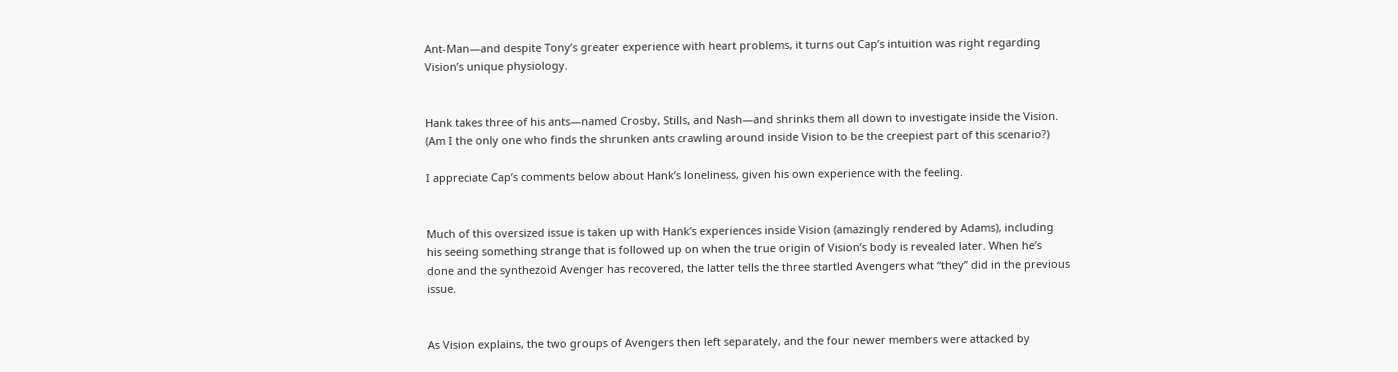Ant-Man—and despite Tony’s greater experience with heart problems, it turns out Cap’s intuition was right regarding Vision’s unique physiology.


Hank takes three of his ants—named Crosby, Stills, and Nash—and shrinks them all down to investigate inside the Vision. (Am I the only one who finds the shrunken ants crawling around inside Vision to be the creepiest part of this scenario?)

I appreciate Cap’s comments below about Hank’s loneliness, given his own experience with the feeling.


Much of this oversized issue is taken up with Hank’s experiences inside Vision (amazingly rendered by Adams), including his seeing something strange that is followed up on when the true origin of Vision’s body is revealed later. When he’s done and the synthezoid Avenger has recovered, the latter tells the three startled Avengers what “they” did in the previous issue.


As Vision explains, the two groups of Avengers then left separately, and the four newer members were attacked by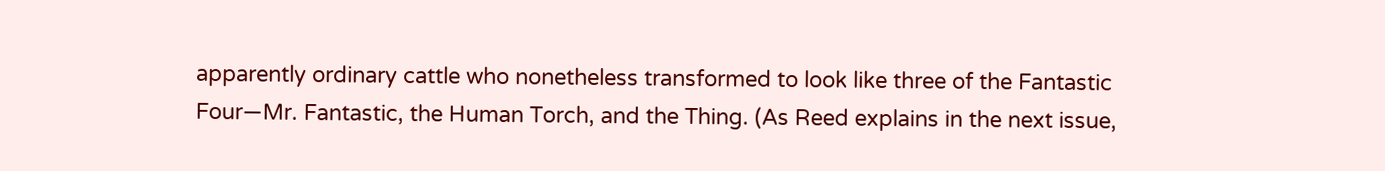apparently ordinary cattle who nonetheless transformed to look like three of the Fantastic Four—Mr. Fantastic, the Human Torch, and the Thing. (As Reed explains in the next issue,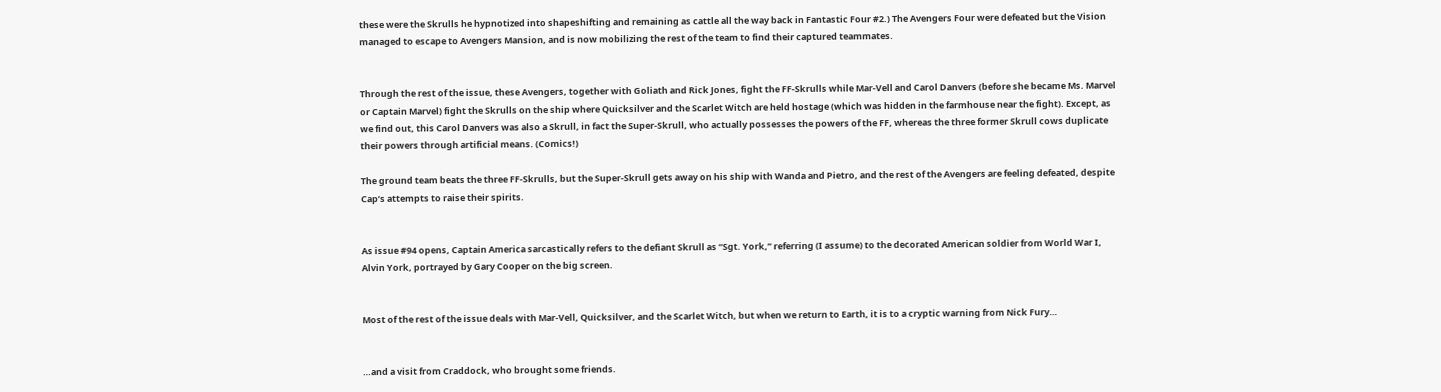these were the Skrulls he hypnotized into shapeshifting and remaining as cattle all the way back in Fantastic Four #2.) The Avengers Four were defeated but the Vision managed to escape to Avengers Mansion, and is now mobilizing the rest of the team to find their captured teammates.


Through the rest of the issue, these Avengers, together with Goliath and Rick Jones, fight the FF-Skrulls while Mar-Vell and Carol Danvers (before she became Ms. Marvel or Captain Marvel) fight the Skrulls on the ship where Quicksilver and the Scarlet Witch are held hostage (which was hidden in the farmhouse near the fight). Except, as we find out, this Carol Danvers was also a Skrull, in fact the Super-Skrull, who actually possesses the powers of the FF, whereas the three former Skrull cows duplicate their powers through artificial means. (Comics!)

The ground team beats the three FF-Skrulls, but the Super-Skrull gets away on his ship with Wanda and Pietro, and the rest of the Avengers are feeling defeated, despite Cap’s attempts to raise their spirits.


As issue #94 opens, Captain America sarcastically refers to the defiant Skrull as “Sgt. York,” referring (I assume) to the decorated American soldier from World War I, Alvin York, portrayed by Gary Cooper on the big screen.


Most of the rest of the issue deals with Mar-Vell, Quicksilver, and the Scarlet Witch, but when we return to Earth, it is to a cryptic warning from Nick Fury…


…and a visit from Craddock, who brought some friends.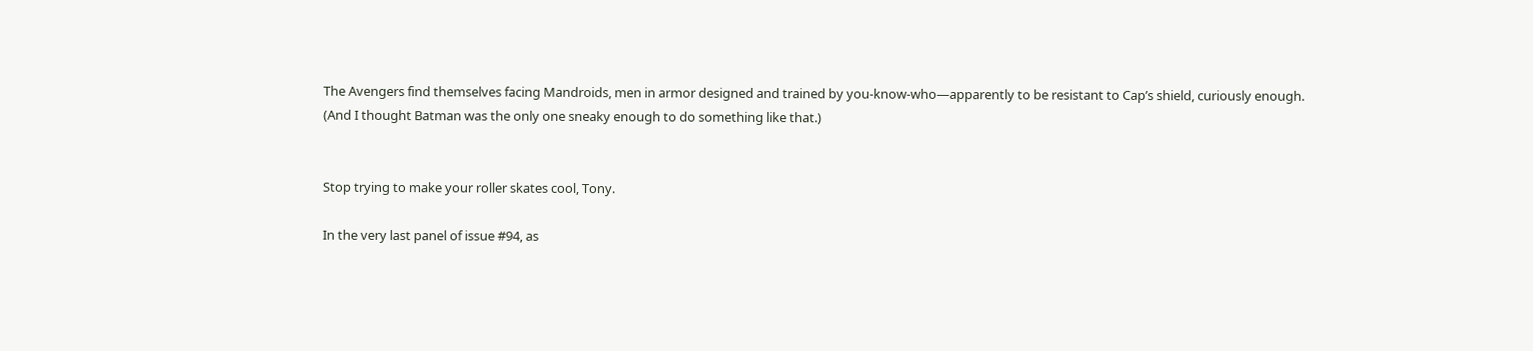The Avengers find themselves facing Mandroids, men in armor designed and trained by you-know-who—apparently to be resistant to Cap’s shield, curiously enough. (And I thought Batman was the only one sneaky enough to do something like that.)


Stop trying to make your roller skates cool, Tony.

In the very last panel of issue #94, as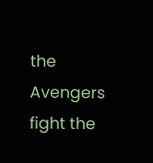the Avengers fight the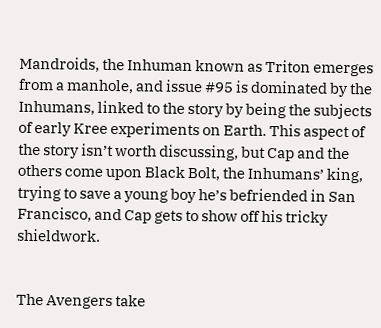Mandroids, the Inhuman known as Triton emerges from a manhole, and issue #95 is dominated by the Inhumans, linked to the story by being the subjects of early Kree experiments on Earth. This aspect of the story isn’t worth discussing, but Cap and the others come upon Black Bolt, the Inhumans’ king, trying to save a young boy he’s befriended in San Francisco, and Cap gets to show off his tricky shieldwork.


The Avengers take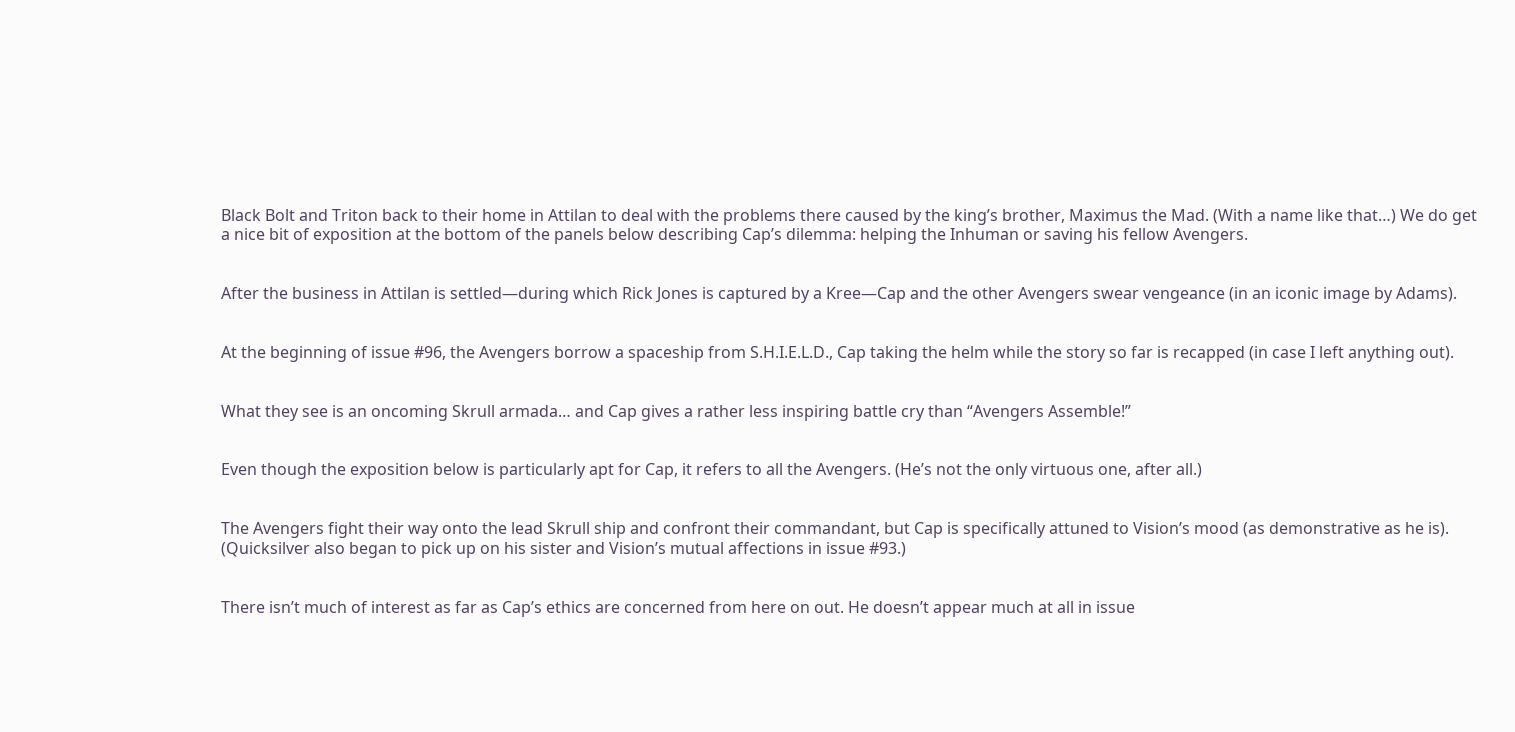Black Bolt and Triton back to their home in Attilan to deal with the problems there caused by the king’s brother, Maximus the Mad. (With a name like that…) We do get a nice bit of exposition at the bottom of the panels below describing Cap’s dilemma: helping the Inhuman or saving his fellow Avengers.


After the business in Attilan is settled—during which Rick Jones is captured by a Kree—Cap and the other Avengers swear vengeance (in an iconic image by Adams).


At the beginning of issue #96, the Avengers borrow a spaceship from S.H.I.E.L.D., Cap taking the helm while the story so far is recapped (in case I left anything out).


What they see is an oncoming Skrull armada… and Cap gives a rather less inspiring battle cry than “Avengers Assemble!”


Even though the exposition below is particularly apt for Cap, it refers to all the Avengers. (He’s not the only virtuous one, after all.)


The Avengers fight their way onto the lead Skrull ship and confront their commandant, but Cap is specifically attuned to Vision’s mood (as demonstrative as he is). (Quicksilver also began to pick up on his sister and Vision’s mutual affections in issue #93.)


There isn’t much of interest as far as Cap’s ethics are concerned from here on out. He doesn’t appear much at all in issue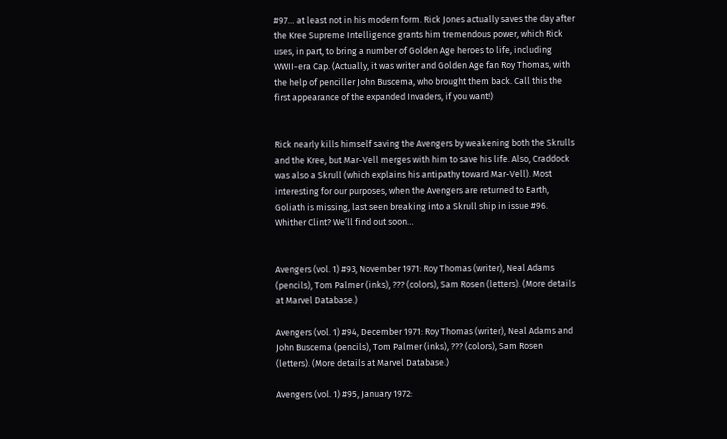#97… at least not in his modern form. Rick Jones actually saves the day after the Kree Supreme Intelligence grants him tremendous power, which Rick uses, in part, to bring a number of Golden Age heroes to life, including WWII-era Cap. (Actually, it was writer and Golden Age fan Roy Thomas, with the help of penciller John Buscema, who brought them back. Call this the first appearance of the expanded Invaders, if you want!)


Rick nearly kills himself saving the Avengers by weakening both the Skrulls and the Kree, but Mar-Vell merges with him to save his life. Also, Craddock was also a Skrull (which explains his antipathy toward Mar-Vell). Most interesting for our purposes, when the Avengers are returned to Earth, Goliath is missing, last seen breaking into a Skrull ship in issue #96. Whither Clint? We’ll find out soon…


Avengers (vol. 1) #93, November 1971: Roy Thomas (writer), Neal Adams (pencils), Tom Palmer (inks), ??? (colors), Sam Rosen (letters). (More details at Marvel Database.)

Avengers (vol. 1) #94, December 1971: Roy Thomas (writer), Neal Adams and John Buscema (pencils), Tom Palmer (inks), ??? (colors), Sam Rosen (letters). (More details at Marvel Database.)

Avengers (vol. 1) #95, January 1972: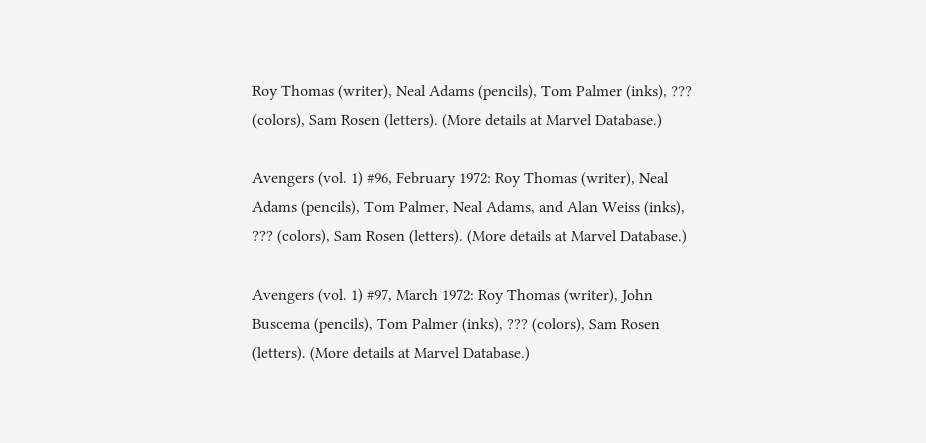Roy Thomas (writer), Neal Adams (pencils), Tom Palmer (inks), ??? (colors), Sam Rosen (letters). (More details at Marvel Database.)

Avengers (vol. 1) #96, February 1972: Roy Thomas (writer), Neal Adams (pencils), Tom Palmer, Neal Adams, and Alan Weiss (inks), ??? (colors), Sam Rosen (letters). (More details at Marvel Database.)

Avengers (vol. 1) #97, March 1972: Roy Thomas (writer), John Buscema (pencils), Tom Palmer (inks), ??? (colors), Sam Rosen (letters). (More details at Marvel Database.)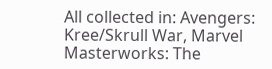All collected in: Avengers: Kree/Skrull War, Marvel Masterworks: The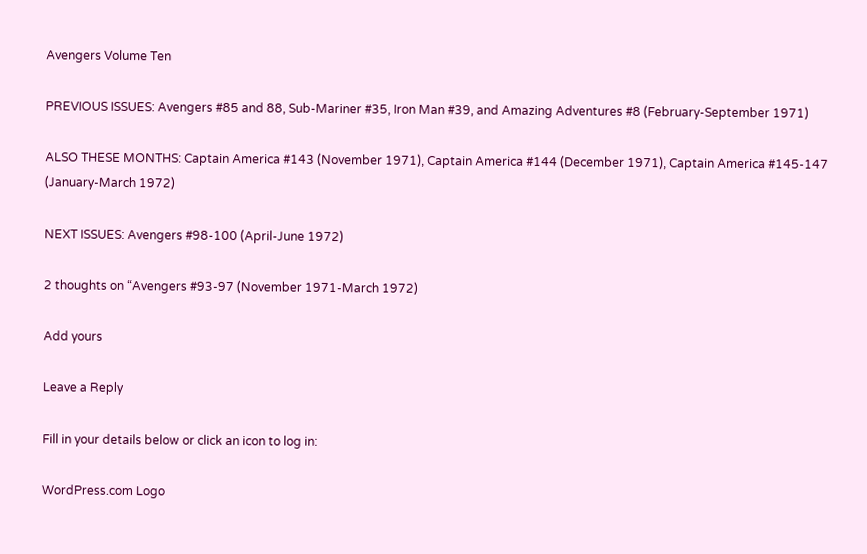Avengers Volume Ten

PREVIOUS ISSUES: Avengers #85 and 88, Sub-Mariner #35, Iron Man #39, and Amazing Adventures #8 (February-September 1971)

ALSO THESE MONTHS: Captain America #143 (November 1971), Captain America #144 (December 1971), Captain America #145-147 (January-March 1972)

NEXT ISSUES: Avengers #98-100 (April-June 1972)

2 thoughts on “Avengers #93-97 (November 1971-March 1972)

Add yours

Leave a Reply

Fill in your details below or click an icon to log in:

WordPress.com Logo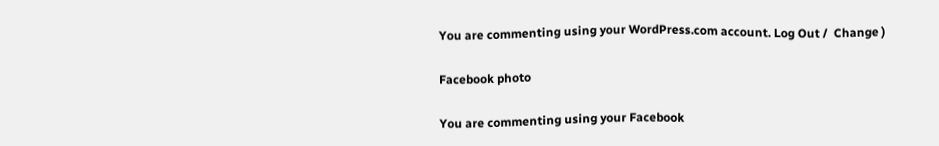You are commenting using your WordPress.com account. Log Out /  Change )

Facebook photo

You are commenting using your Facebook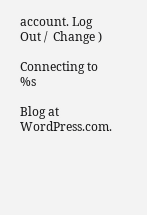account. Log Out /  Change )

Connecting to %s

Blog at WordPress.com.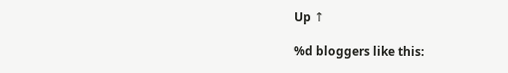Up ↑

%d bloggers like this: